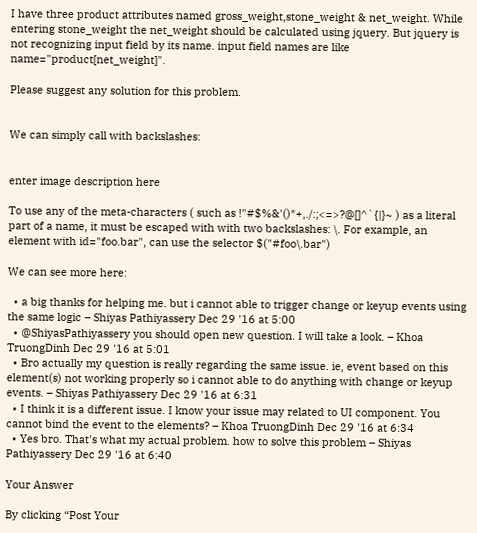I have three product attributes named gross_weight,stone_weight & net_weight. While entering stone_weight the net_weight should be calculated using jquery. But jquery is not recognizing input field by its name. input field names are like name="product[net_weight]".

Please suggest any solution for this problem.


We can simply call with backslashes:


enter image description here

To use any of the meta-characters ( such as !"#$%&'()*+,./:;<=>?@[]^`{|}~ ) as a literal part of a name, it must be escaped with with two backslashes: \. For example, an element with id="foo.bar", can use the selector $("#foo\.bar")

We can see more here:

  • a big thanks for helping me. but i cannot able to trigger change or keyup events using the same logic – Shiyas Pathiyassery Dec 29 '16 at 5:00
  • @ShiyasPathiyassery you should open new question. I will take a look. – Khoa TruongDinh Dec 29 '16 at 5:01
  • Bro actually my question is really regarding the same issue. ie, event based on this element(s) not working properly so i cannot able to do anything with change or keyup events. – Shiyas Pathiyassery Dec 29 '16 at 6:31
  • I think it is a different issue. I know your issue may related to UI component. You cannot bind the event to the elements? – Khoa TruongDinh Dec 29 '16 at 6:34
  • Yes bro. That's what my actual problem. how to solve this problem – Shiyas Pathiyassery Dec 29 '16 at 6:40

Your Answer

By clicking “Post Your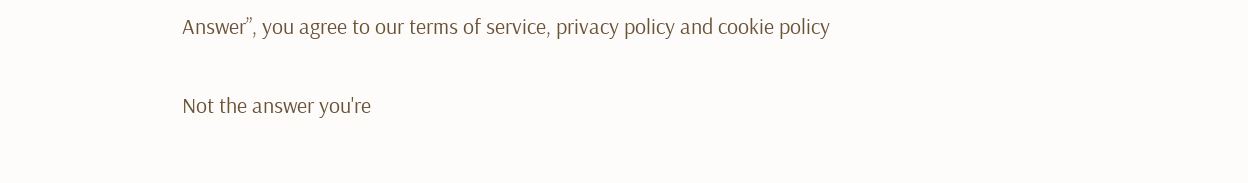Answer”, you agree to our terms of service, privacy policy and cookie policy

Not the answer you're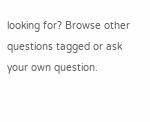looking for? Browse other questions tagged or ask your own question.